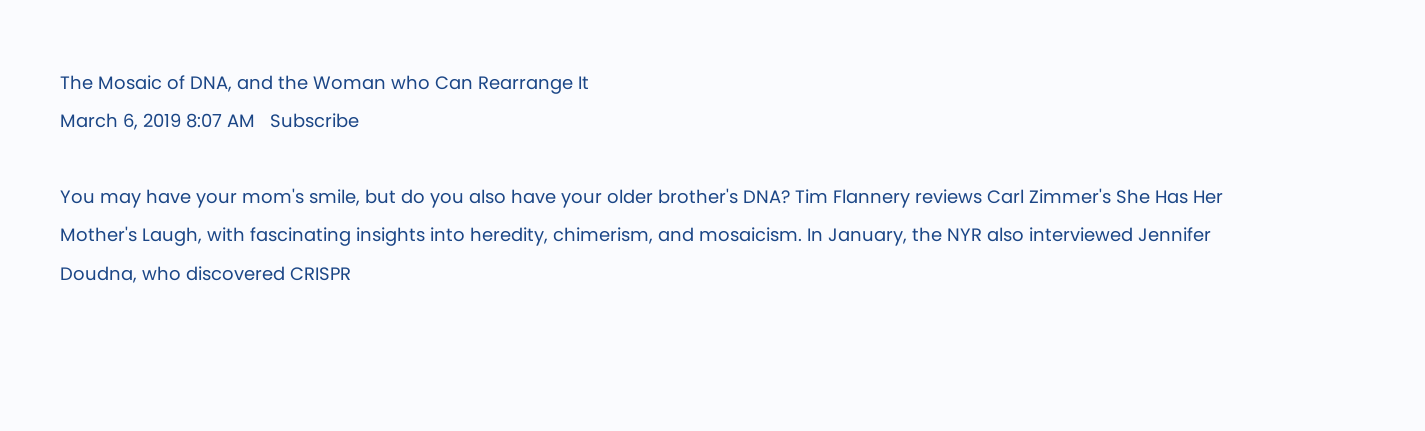The Mosaic of DNA, and the Woman who Can Rearrange It
March 6, 2019 8:07 AM   Subscribe

You may have your mom's smile, but do you also have your older brother's DNA? Tim Flannery reviews Carl Zimmer's She Has Her Mother's Laugh, with fascinating insights into heredity, chimerism, and mosaicism. In January, the NYR also interviewed Jennifer Doudna, who discovered CRISPR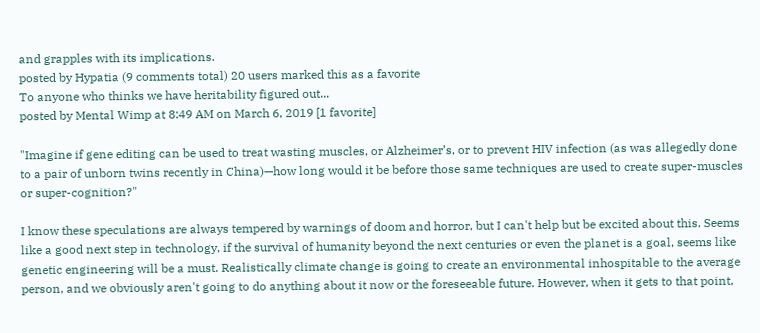and grapples with its implications.
posted by Hypatia (9 comments total) 20 users marked this as a favorite
To anyone who thinks we have heritability figured out...
posted by Mental Wimp at 8:49 AM on March 6, 2019 [1 favorite]

"Imagine if gene editing can be used to treat wasting muscles, or Alzheimer’s, or to prevent HIV infection (as was allegedly done to a pair of unborn twins recently in China)—how long would it be before those same techniques are used to create super-muscles or super-cognition?"

I know these speculations are always tempered by warnings of doom and horror, but I can't help but be excited about this. Seems like a good next step in technology, if the survival of humanity beyond the next centuries or even the planet is a goal, seems like genetic engineering will be a must. Realistically climate change is going to create an environmental inhospitable to the average person, and we obviously aren't going to do anything about it now or the foreseeable future. However, when it gets to that point,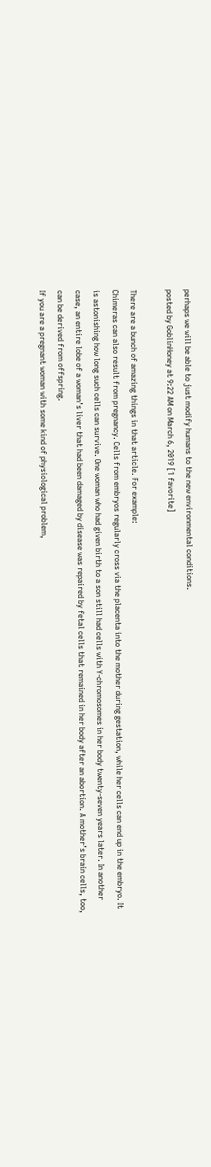perhaps we will be able to just modify humans to the new environmental conditions.
posted by GoblinHoney at 9:22 AM on March 6, 2019 [1 favorite]

There are a bunch of amazing things in that article. For example:
Chimeras can also result from pregnancy. Cells from embryos regularly cross via the placenta into the mother during gestation, while her cells can end up in the embryo. It is astonishing how long such cells can survive. One woman who had given birth to a son still had cells with Y-chromosomes in her body twenty-seven years later. In another case, an entire lobe of a woman’s liver that had been damaged by disease was repaired by fetal cells that remained in her body after an abortion. A mother’s brain cells, too, can be derived from offspring.
If you are a pregnant woman with some kind of physiological problem,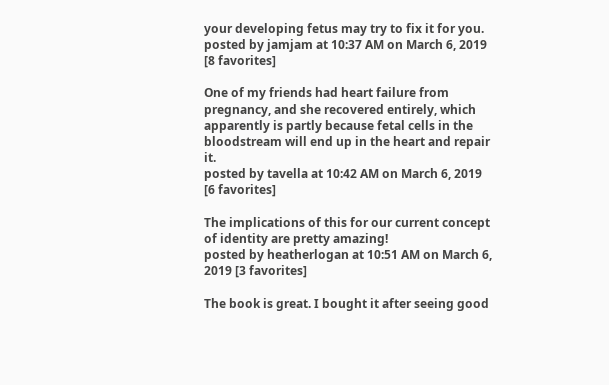your developing fetus may try to fix it for you.
posted by jamjam at 10:37 AM on March 6, 2019 [8 favorites]

One of my friends had heart failure from pregnancy, and she recovered entirely, which apparently is partly because fetal cells in the bloodstream will end up in the heart and repair it.
posted by tavella at 10:42 AM on March 6, 2019 [6 favorites]

The implications of this for our current concept of identity are pretty amazing!
posted by heatherlogan at 10:51 AM on March 6, 2019 [3 favorites]

The book is great. I bought it after seeing good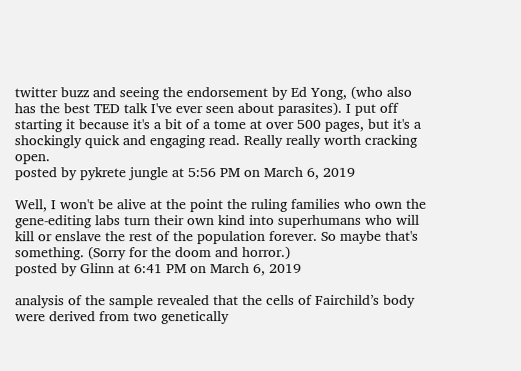twitter buzz and seeing the endorsement by Ed Yong, (who also has the best TED talk I've ever seen about parasites). I put off starting it because it's a bit of a tome at over 500 pages, but it's a shockingly quick and engaging read. Really really worth cracking open.
posted by pykrete jungle at 5:56 PM on March 6, 2019

Well, I won't be alive at the point the ruling families who own the gene-editing labs turn their own kind into superhumans who will kill or enslave the rest of the population forever. So maybe that's something. (Sorry for the doom and horror.)
posted by Glinn at 6:41 PM on March 6, 2019

analysis of the sample revealed that the cells of Fairchild’s body were derived from two genetically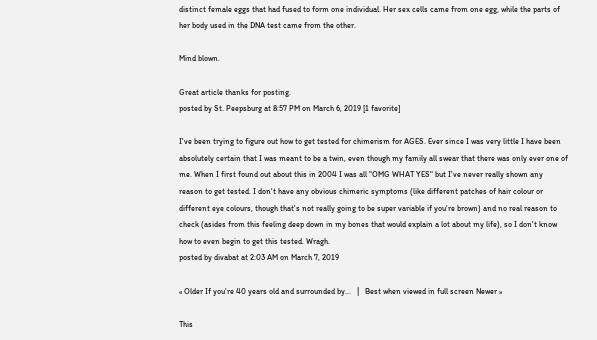distinct female eggs that had fused to form one individual. Her sex cells came from one egg, while the parts of her body used in the DNA test came from the other.

Mind blown.

Great article thanks for posting.
posted by St. Peepsburg at 8:57 PM on March 6, 2019 [1 favorite]

I've been trying to figure out how to get tested for chimerism for AGES. Ever since I was very little I have been absolutely certain that I was meant to be a twin, even though my family all swear that there was only ever one of me. When I first found out about this in 2004 I was all "OMG WHAT YES" but I've never really shown any reason to get tested. I don't have any obvious chimeric symptoms (like different patches of hair colour or different eye colours, though that's not really going to be super variable if you're brown) and no real reason to check (asides from this feeling deep down in my bones that would explain a lot about my life), so I don't know how to even begin to get this tested. Wragh.
posted by divabat at 2:03 AM on March 7, 2019

« Older If you’re 40 years old and surrounded by...   |   Best when viewed in full screen Newer »

This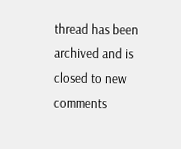thread has been archived and is closed to new comments